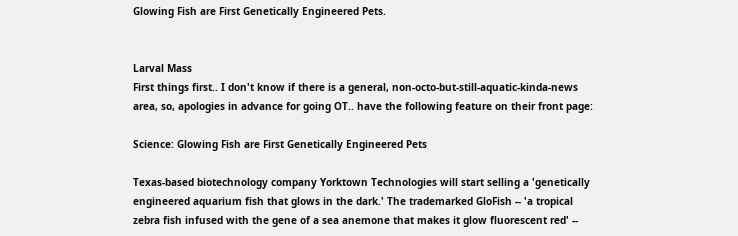Glowing Fish are First Genetically Engineered Pets.


Larval Mass
First things first.. I don't know if there is a general, non-octo-but-still-aquatic-kinda-news area, so, apologies in advance for going OT.. have the following feature on their front page:

Science: Glowing Fish are First Genetically Engineered Pets

Texas-based biotechnology company Yorktown Technologies will start selling a 'genetically engineered aquarium fish that glows in the dark.' The trademarked GloFish -- 'a tropical zebra fish infused with the gene of a sea anemone that makes it glow fluorescent red' --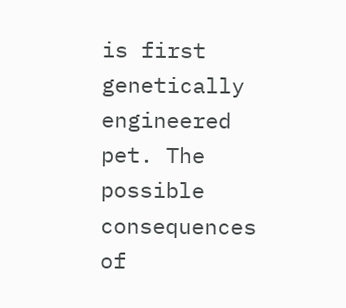is first genetically engineered pet. The possible consequences of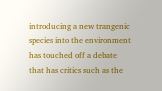introducing a new trangenic species into the environment has touched off a debate that has critics such as the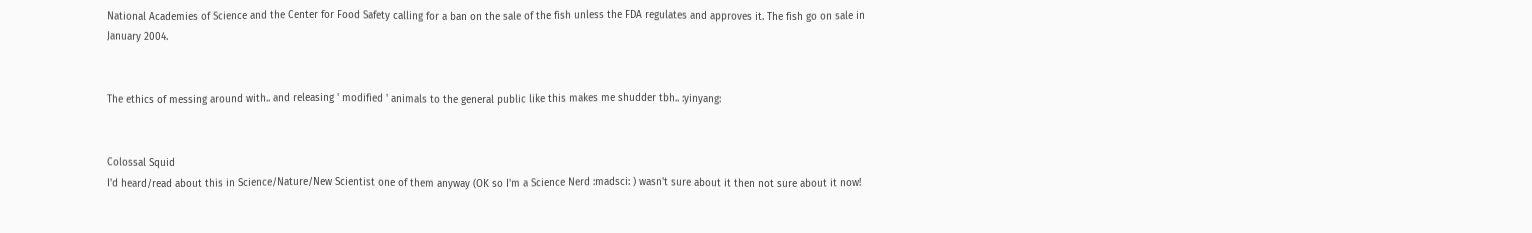National Academies of Science and the Center for Food Safety calling for a ban on the sale of the fish unless the FDA regulates and approves it. The fish go on sale in January 2004.


The ethics of messing around with.. and releasing ' modified ' animals to the general public like this makes me shudder tbh.. :yinyang:


Colossal Squid
I'd heard/read about this in Science/Nature/New Scientist one of them anyway (OK so I'm a Science Nerd :madsci: ) wasn't sure about it then not sure about it now!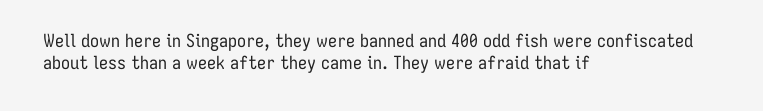Well down here in Singapore, they were banned and 400 odd fish were confiscated about less than a week after they came in. They were afraid that if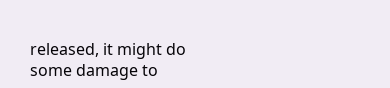released, it might do some damage to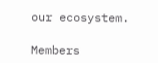our ecosystem.

Members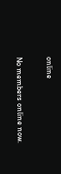online

No members online now.